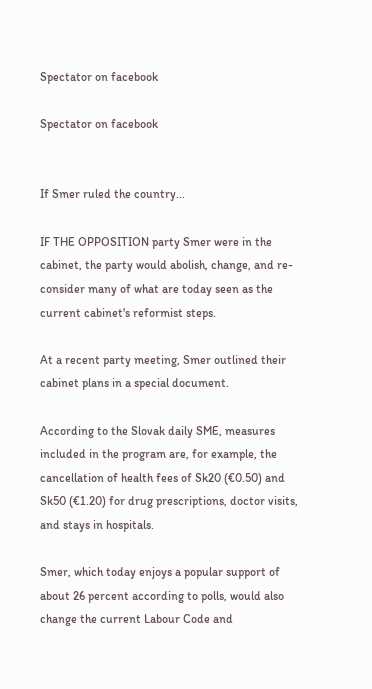Spectator on facebook

Spectator on facebook


If Smer ruled the country...

IF THE OPPOSITION party Smer were in the cabinet, the party would abolish, change, and re-consider many of what are today seen as the current cabinet's reformist steps.

At a recent party meeting, Smer outlined their cabinet plans in a special document.

According to the Slovak daily SME, measures included in the program are, for example, the cancellation of health fees of Sk20 (€0.50) and Sk50 (€1.20) for drug prescriptions, doctor visits, and stays in hospitals.

Smer, which today enjoys a popular support of about 26 percent according to polls, would also change the current Labour Code and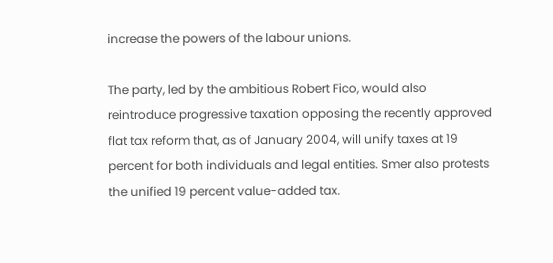increase the powers of the labour unions.

The party, led by the ambitious Robert Fico, would also reintroduce progressive taxation opposing the recently approved flat tax reform that, as of January 2004, will unify taxes at 19 percent for both individuals and legal entities. Smer also protests the unified 19 percent value-added tax.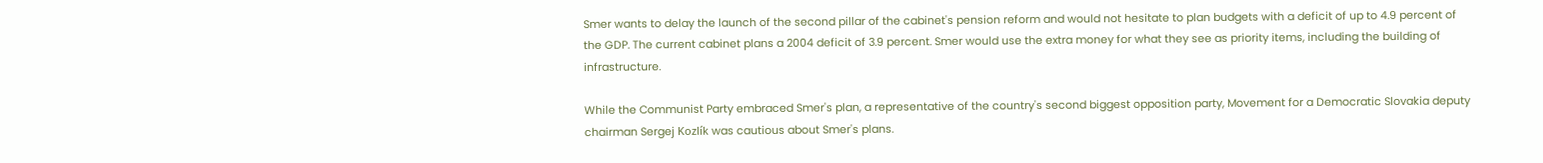Smer wants to delay the launch of the second pillar of the cabinet's pension reform and would not hesitate to plan budgets with a deficit of up to 4.9 percent of the GDP. The current cabinet plans a 2004 deficit of 3.9 percent. Smer would use the extra money for what they see as priority items, including the building of infrastructure.

While the Communist Party embraced Smer's plan, a representative of the country's second biggest opposition party, Movement for a Democratic Slovakia deputy chairman Sergej Kozlík was cautious about Smer's plans.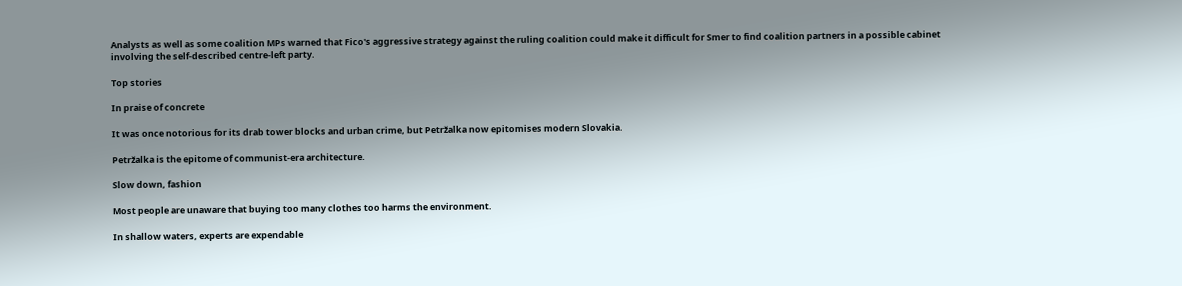Analysts as well as some coalition MPs warned that Fico's aggressive strategy against the ruling coalition could make it difficult for Smer to find coalition partners in a possible cabinet involving the self-described centre-left party.

Top stories

In praise of concrete

It was once notorious for its drab tower blocks and urban crime, but Petržalka now epitomises modern Slovakia.

Petržalka is the epitome of communist-era architecture.

Slow down, fashion

Most people are unaware that buying too many clothes too harms the environment.

In shallow waters, experts are expendable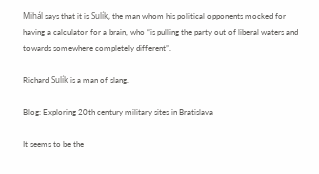Mihál says that it is Sulík, the man whom his political opponents mocked for having a calculator for a brain, who “is pulling the party out of liberal waters and towards somewhere completely different”.

Richard Sulík is a man of slang.

Blog: Exploring 20th century military sites in Bratislava

It seems to be the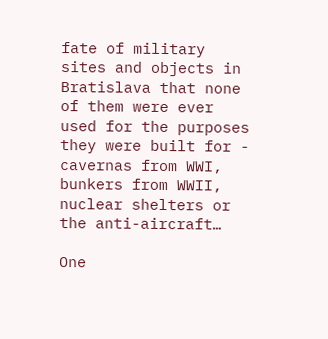fate of military sites and objects in Bratislava that none of them were ever used for the purposes they were built for - cavernas from WWI, bunkers from WWII, nuclear shelters or the anti-aircraft…

One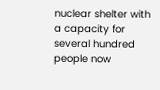nuclear shelter with a capacity for several hundred people now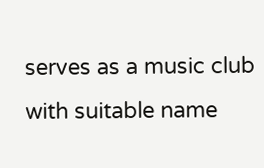serves as a music club with suitable name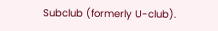Subclub (formerly U-club).